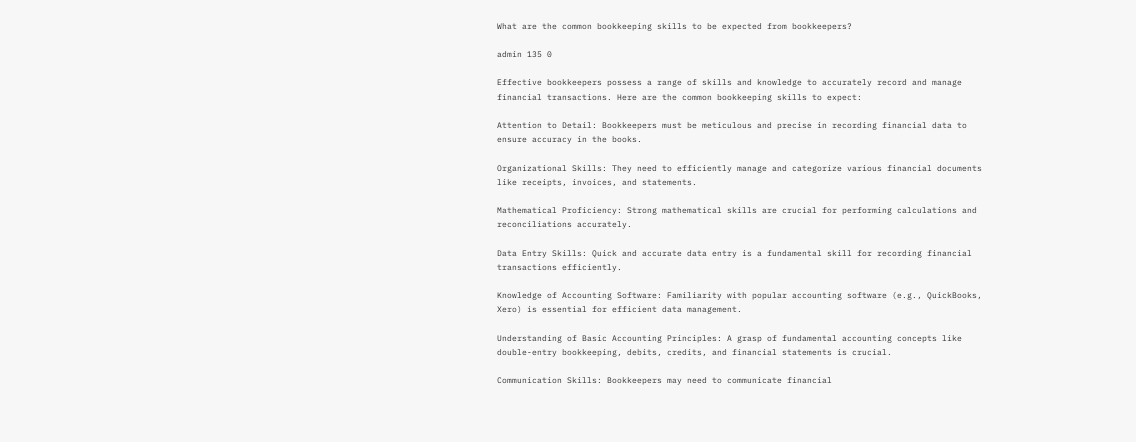What are the common bookkeeping skills to be expected from bookkeepers?

admin 135 0

Effective bookkeepers possess a range of skills and knowledge to accurately record and manage financial transactions. Here are the common bookkeeping skills to expect:

Attention to Detail: Bookkeepers must be meticulous and precise in recording financial data to ensure accuracy in the books.

Organizational Skills: They need to efficiently manage and categorize various financial documents like receipts, invoices, and statements.

Mathematical Proficiency: Strong mathematical skills are crucial for performing calculations and reconciliations accurately.

Data Entry Skills: Quick and accurate data entry is a fundamental skill for recording financial transactions efficiently.

Knowledge of Accounting Software: Familiarity with popular accounting software (e.g., QuickBooks, Xero) is essential for efficient data management.

Understanding of Basic Accounting Principles: A grasp of fundamental accounting concepts like double-entry bookkeeping, debits, credits, and financial statements is crucial.

Communication Skills: Bookkeepers may need to communicate financial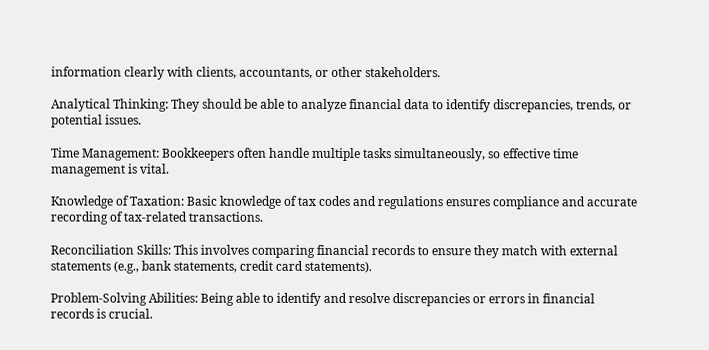information clearly with clients, accountants, or other stakeholders.

Analytical Thinking: They should be able to analyze financial data to identify discrepancies, trends, or potential issues.

Time Management: Bookkeepers often handle multiple tasks simultaneously, so effective time management is vital.

Knowledge of Taxation: Basic knowledge of tax codes and regulations ensures compliance and accurate recording of tax-related transactions.

Reconciliation Skills: This involves comparing financial records to ensure they match with external statements (e.g., bank statements, credit card statements).

Problem-Solving Abilities: Being able to identify and resolve discrepancies or errors in financial records is crucial.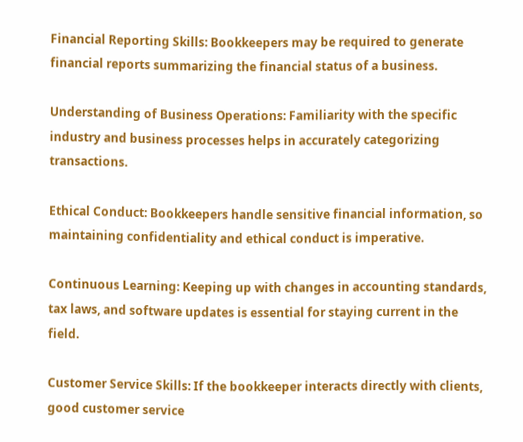Financial Reporting Skills: Bookkeepers may be required to generate financial reports summarizing the financial status of a business.

Understanding of Business Operations: Familiarity with the specific industry and business processes helps in accurately categorizing transactions.

Ethical Conduct: Bookkeepers handle sensitive financial information, so maintaining confidentiality and ethical conduct is imperative.

Continuous Learning: Keeping up with changes in accounting standards, tax laws, and software updates is essential for staying current in the field.

Customer Service Skills: If the bookkeeper interacts directly with clients, good customer service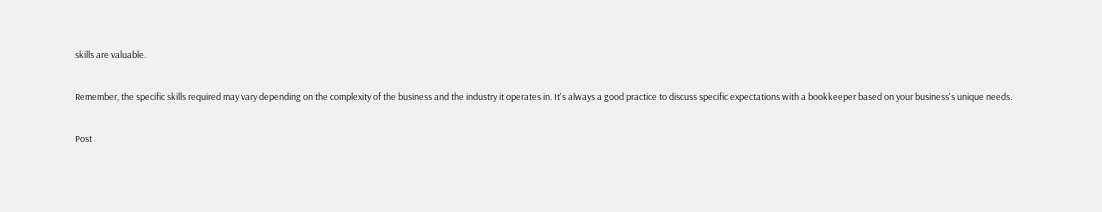skills are valuable.

Remember, the specific skills required may vary depending on the complexity of the business and the industry it operates in. It's always a good practice to discuss specific expectations with a bookkeeper based on your business's unique needs.

Post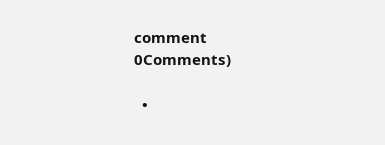comment 0Comments)

  •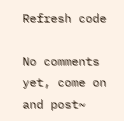Refresh code

No comments yet, come on and post~